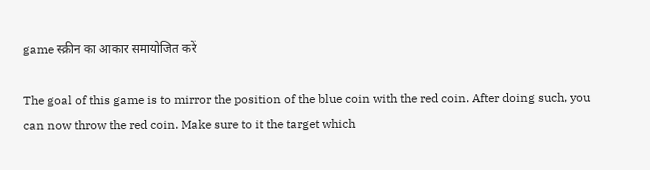game स्क्रीन का आकार समायोजित करें

The goal of this game is to mirror the position of the blue coin with the red coin. After doing such, you can now throw the red coin. Make sure to it the target which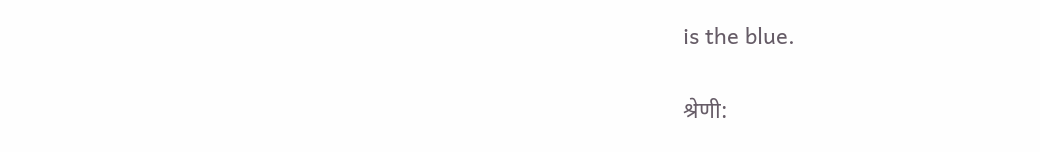is the blue.

श्रेणी: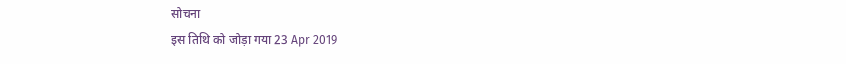सोचना
इस तिथि को जोड़ा गया 23 Apr 2019